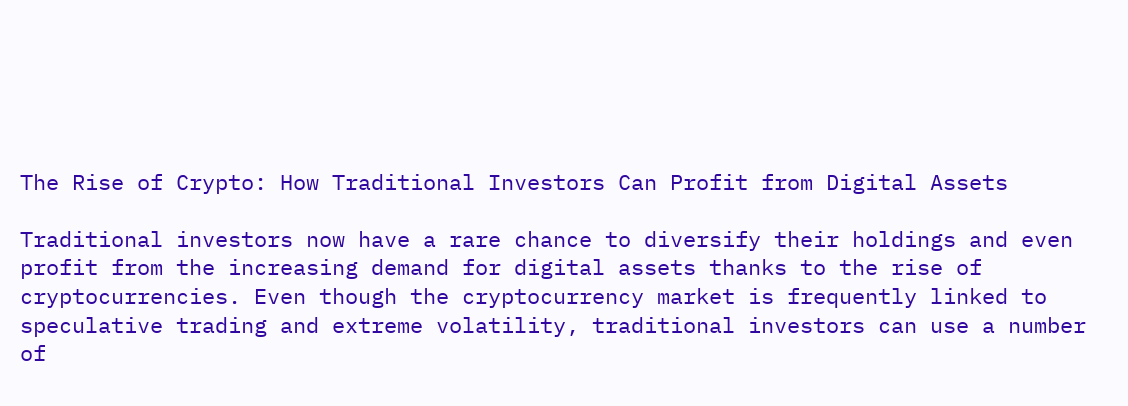The Rise of Crypto: How Traditional Investors Can Profit from Digital Assets

Traditional investors now have a rare chance to diversify their holdings and even profit from the increasing demand for digital assets thanks to the rise of cryptocurrencies. Even though the cryptocurrency market is frequently linked to speculative trading and extreme volatility, traditional investors can use a number of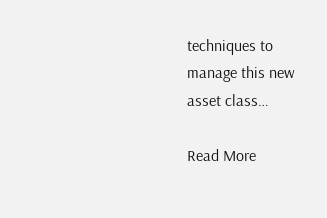techniques to manage this new asset class…

Read More